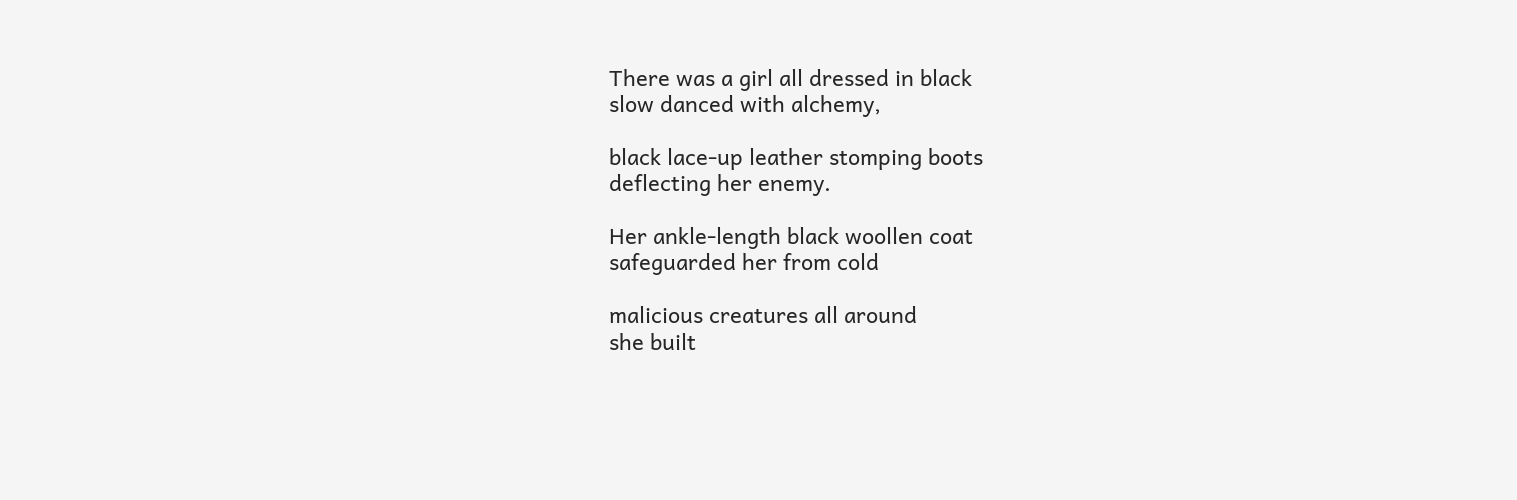There was a girl all dressed in black
slow danced with alchemy,

black lace-up leather stomping boots
deflecting her enemy.

Her ankle-length black woollen coat
safeguarded her from cold

malicious creatures all around
she built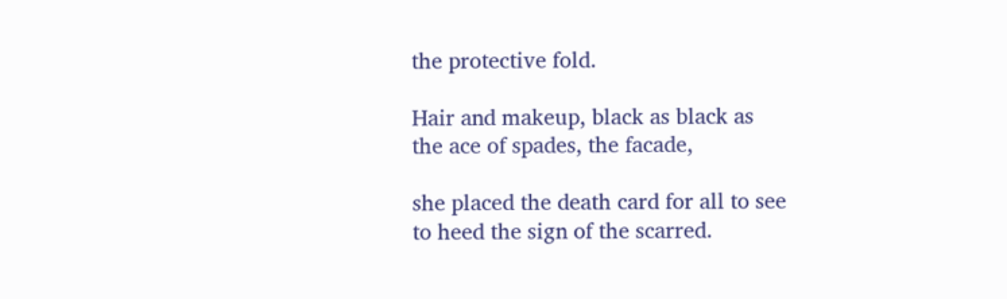the protective fold.

Hair and makeup, black as black as
the ace of spades, the facade,

she placed the death card for all to see
to heed the sign of the scarred.